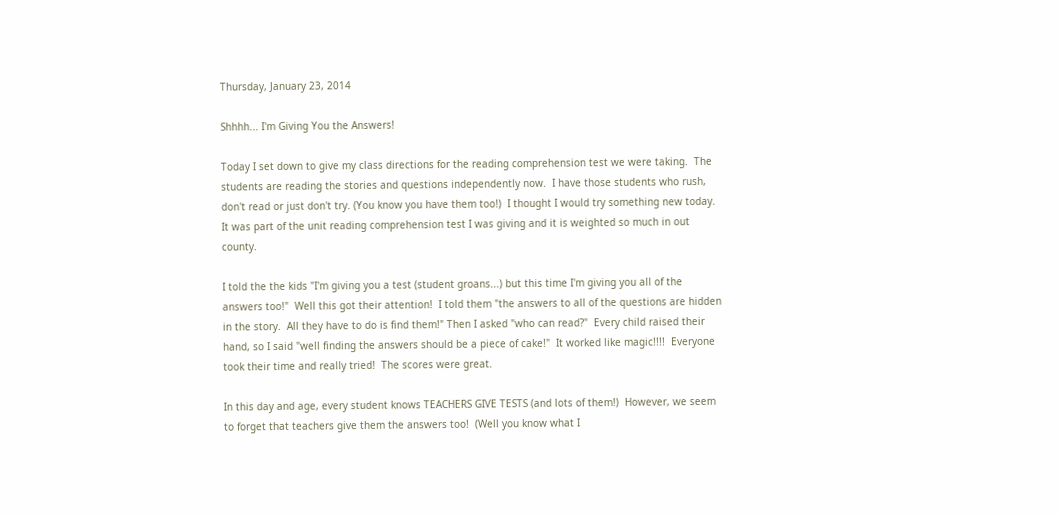Thursday, January 23, 2014

Shhhh... I'm Giving You the Answers!

Today I set down to give my class directions for the reading comprehension test we were taking.  The students are reading the stories and questions independently now.  I have those students who rush, don't read or just don't try. (You know you have them too!)  I thought I would try something new today.  It was part of the unit reading comprehension test I was giving and it is weighted so much in out county.

I told the the kids "I'm giving you a test (student groans...) but this time I'm giving you all of the answers too!"  Well this got their attention!  I told them "the answers to all of the questions are hidden in the story.  All they have to do is find them!" Then I asked "who can read?"  Every child raised their hand, so I said "well finding the answers should be a piece of cake!"  It worked like magic!!!!  Everyone took their time and really tried!  The scores were great.

In this day and age, every student knows TEACHERS GIVE TESTS (and lots of them!)  However, we seem to forget that teachers give them the answers too!  (Well you know what I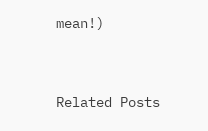mean!)


Related Posts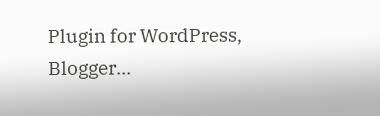Plugin for WordPress, Blogger...